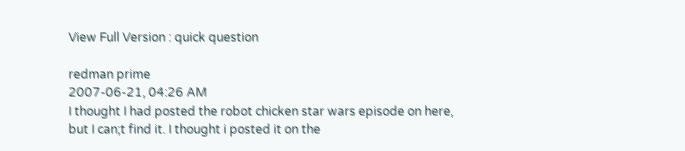View Full Version : quick question

redman prime
2007-06-21, 04:26 AM
I thought I had posted the robot chicken star wars episode on here, but I can;t find it. I thought i posted it on the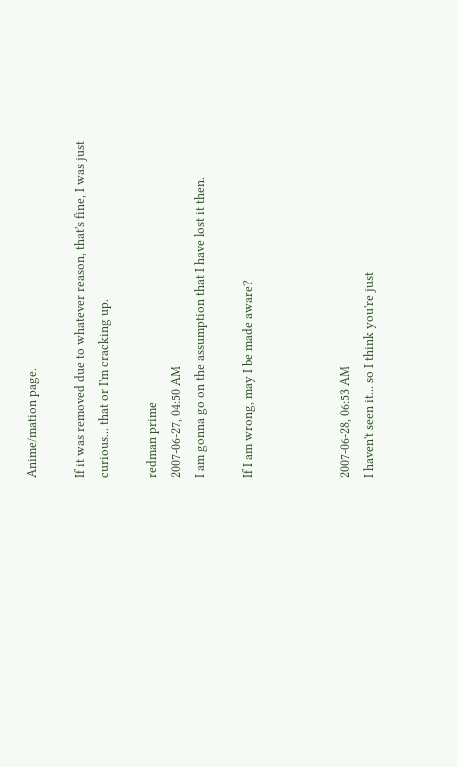Anime/mation page.

If it was removed due to whatever reason, that's fine, I was just curious... that or I'm cracking up.

redman prime
2007-06-27, 04:50 AM
I am gonna go on the assumption that I have lost it then.

If I am wrong, may I be made aware?



2007-06-28, 06:53 AM
I haven't seen it... so I think you're just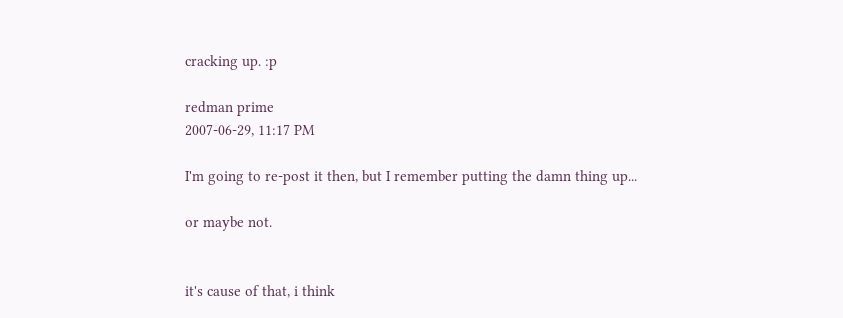cracking up. :p

redman prime
2007-06-29, 11:17 PM

I'm going to re-post it then, but I remember putting the damn thing up...

or maybe not.


it's cause of that, i think